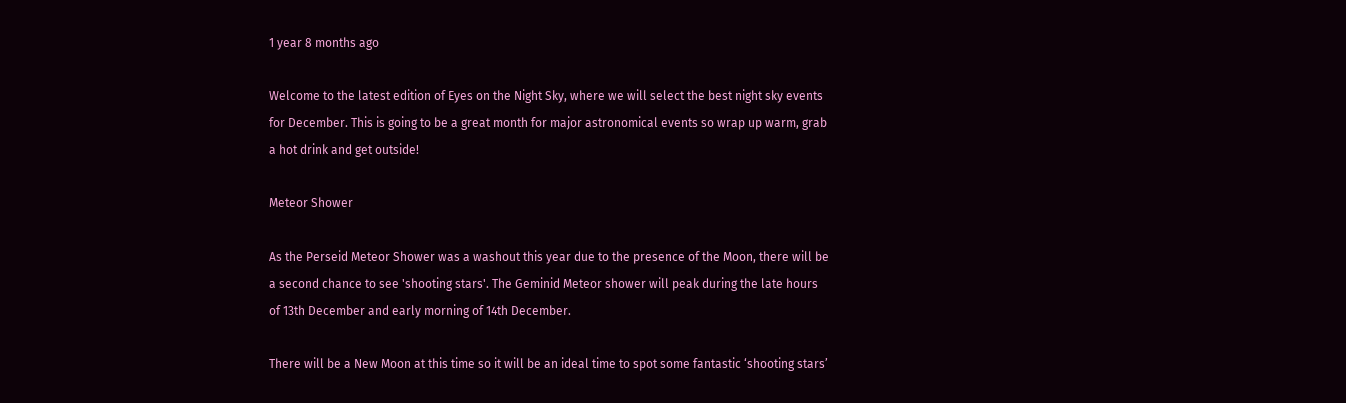1 year 8 months ago

Welcome to the latest edition of Eyes on the Night Sky, where we will select the best night sky events for December. This is going to be a great month for major astronomical events so wrap up warm, grab a hot drink and get outside!

Meteor Shower

As the Perseid Meteor Shower was a washout this year due to the presence of the Moon, there will be a second chance to see 'shooting stars'. The Geminid Meteor shower will peak during the late hours of 13th December and early morning of 14th December.

There will be a New Moon at this time so it will be an ideal time to spot some fantastic ‘shooting stars’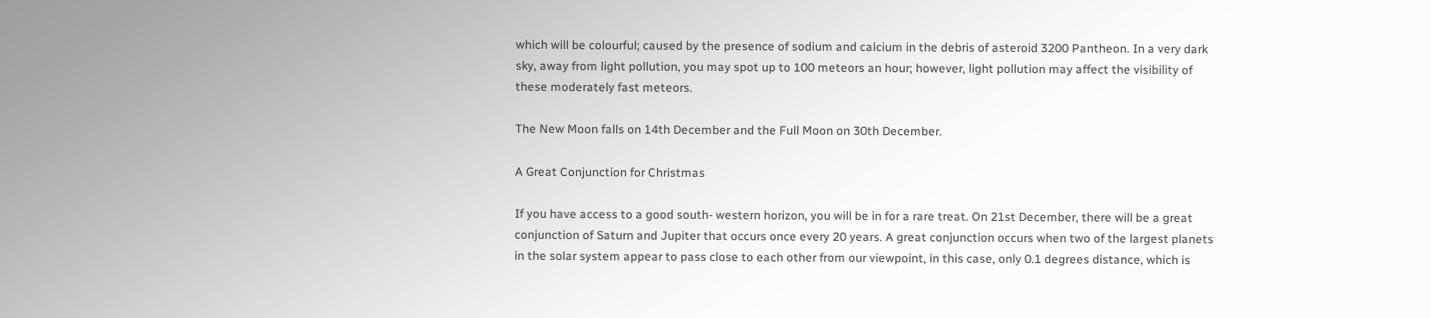which will be colourful; caused by the presence of sodium and calcium in the debris of asteroid 3200 Pantheon. In a very dark sky, away from light pollution, you may spot up to 100 meteors an hour; however, light pollution may affect the visibility of these moderately fast meteors.

The New Moon falls on 14th December and the Full Moon on 30th December.

A Great Conjunction for Christmas

If you have access to a good south- western horizon, you will be in for a rare treat. On 21st December, there will be a great conjunction of Saturn and Jupiter that occurs once every 20 years. A great conjunction occurs when two of the largest planets in the solar system appear to pass close to each other from our viewpoint, in this case, only 0.1 degrees distance, which is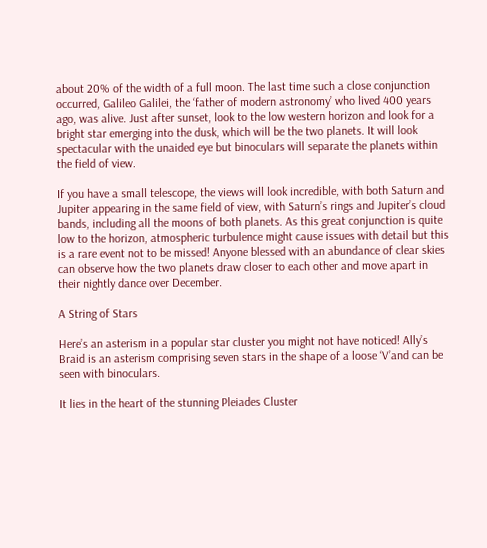about 20% of the width of a full moon. The last time such a close conjunction occurred, Galileo Galilei, the ‘father of modern astronomy’ who lived 400 years ago, was alive. Just after sunset, look to the low western horizon and look for a bright star emerging into the dusk, which will be the two planets. It will look spectacular with the unaided eye but binoculars will separate the planets within the field of view.

If you have a small telescope, the views will look incredible, with both Saturn and Jupiter appearing in the same field of view, with Saturn’s rings and Jupiter’s cloud bands, including all the moons of both planets. As this great conjunction is quite low to the horizon, atmospheric turbulence might cause issues with detail but this is a rare event not to be missed! Anyone blessed with an abundance of clear skies can observe how the two planets draw closer to each other and move apart in their nightly dance over December.

A String of Stars

Here’s an asterism in a popular star cluster you might not have noticed! Ally’s Braid is an asterism comprising seven stars in the shape of a loose ‘V’and can be seen with binoculars.

It lies in the heart of the stunning Pleiades Cluster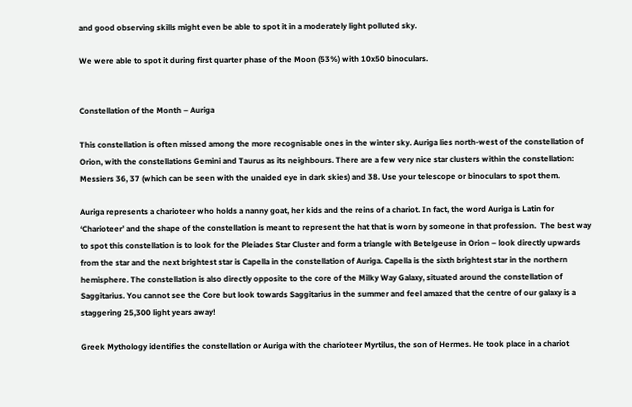and good observing skills might even be able to spot it in a moderately light polluted sky.

We were able to spot it during first quarter phase of the Moon (53%) with 10x50 binoculars.


Constellation of the Month – Auriga

This constellation is often missed among the more recognisable ones in the winter sky. Auriga lies north-west of the constellation of Orion, with the constellations Gemini and Taurus as its neighbours. There are a few very nice star clusters within the constellation: Messiers 36, 37 (which can be seen with the unaided eye in dark skies) and 38. Use your telescope or binoculars to spot them.

Auriga represents a charioteer who holds a nanny goat, her kids and the reins of a chariot. In fact, the word Auriga is Latin for ‘Charioteer’ and the shape of the constellation is meant to represent the hat that is worn by someone in that profession.  The best way to spot this constellation is to look for the Pleiades Star Cluster and form a triangle with Betelgeuse in Orion – look directly upwards from the star and the next brightest star is Capella in the constellation of Auriga. Capella is the sixth brightest star in the northern hemisphere. The constellation is also directly opposite to the core of the Milky Way Galaxy, situated around the constellation of Saggitarius. You cannot see the Core but look towards Saggitarius in the summer and feel amazed that the centre of our galaxy is a staggering 25,300 light years away!

Greek Mythology identifies the constellation or Auriga with the charioteer Myrtilus, the son of Hermes. He took place in a chariot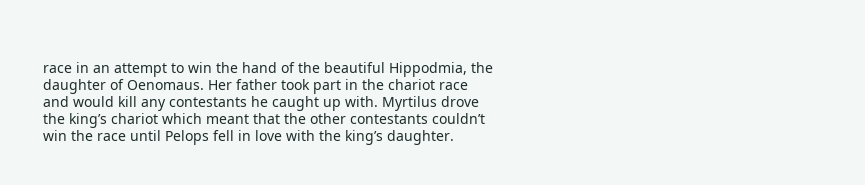race in an attempt to win the hand of the beautiful Hippodmia, the daughter of Oenomaus. Her father took part in the chariot race and would kill any contestants he caught up with. Myrtilus drove the king’s chariot which meant that the other contestants couldn’t win the race until Pelops fell in love with the king’s daughter.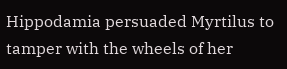Hippodamia persuaded Myrtilus to tamper with the wheels of her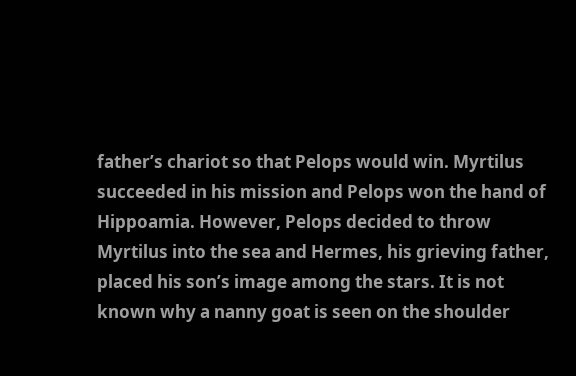father’s chariot so that Pelops would win. Myrtilus succeeded in his mission and Pelops won the hand of Hippoamia. However, Pelops decided to throw Myrtilus into the sea and Hermes, his grieving father, placed his son’s image among the stars. It is not known why a nanny goat is seen on the shoulder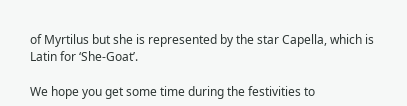of Myrtilus but she is represented by the star Capella, which is Latin for ‘She-Goat’.

We hope you get some time during the festivities to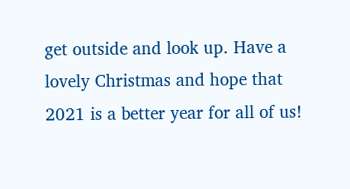get outside and look up. Have a lovely Christmas and hope that 2021 is a better year for all of us!